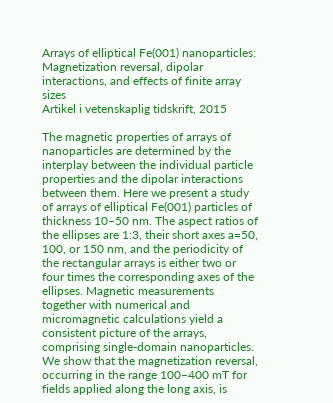Arrays of elliptical Fe(001) nanoparticles: Magnetization reversal, dipolar interactions, and effects of finite array sizes
Artikel i vetenskaplig tidskrift, 2015

The magnetic properties of arrays of nanoparticles are determined by the interplay between the individual particle properties and the dipolar interactions between them. Here we present a study of arrays of elliptical Fe(001) particles of thickness 10–50 nm. The aspect ratios of the ellipses are 1:3, their short axes a=50, 100, or 150 nm, and the periodicity of the rectangular arrays is either two or four times the corresponding axes of the ellipses. Magnetic measurements together with numerical and micromagnetic calculations yield a consistent picture of the arrays, comprising single-domain nanoparticles. We show that the magnetization reversal, occurring in the range 100–400 mT for fields applied along the long axis, is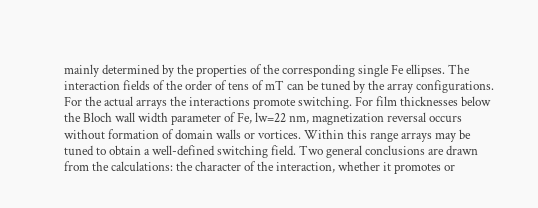mainly determined by the properties of the corresponding single Fe ellipses. The interaction fields of the order of tens of mT can be tuned by the array configurations. For the actual arrays the interactions promote switching. For film thicknesses below the Bloch wall width parameter of Fe, lw=22 nm, magnetization reversal occurs without formation of domain walls or vortices. Within this range arrays may be tuned to obtain a well-defined switching field. Two general conclusions are drawn from the calculations: the character of the interaction, whether it promotes or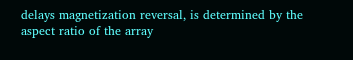delays magnetization reversal, is determined by the aspect ratio of the array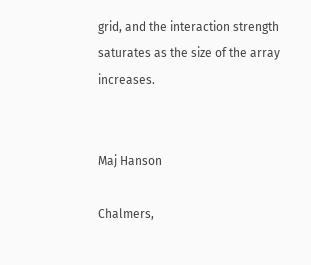grid, and the interaction strength saturates as the size of the array increases.


Maj Hanson

Chalmers,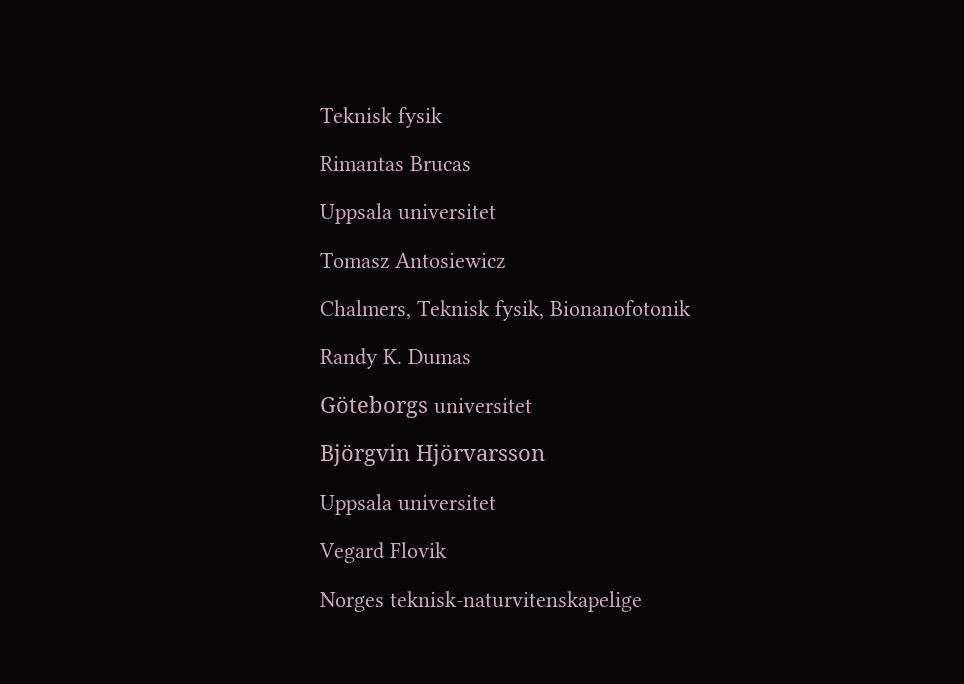Teknisk fysik

Rimantas Brucas

Uppsala universitet

Tomasz Antosiewicz

Chalmers, Teknisk fysik, Bionanofotonik

Randy K. Dumas

Göteborgs universitet

Björgvin Hjörvarsson

Uppsala universitet

Vegard Flovik

Norges teknisk-naturvitenskapelige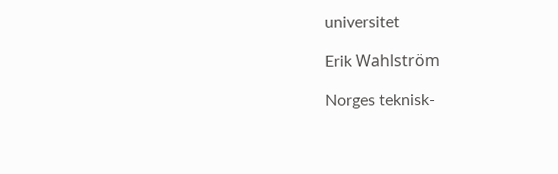universitet

Erik Wahlström

Norges teknisk-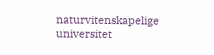naturvitenskapelige universitet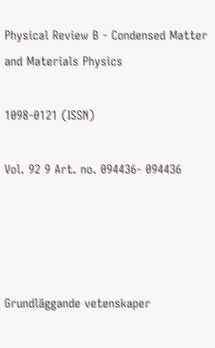Physical Review B - Condensed Matter and Materials Physics

1098-0121 (ISSN)

Vol. 92 9 Art. no. 094436- 094436




Grundläggande vetenskaper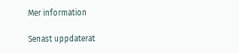Mer information

Senast uppdaterat